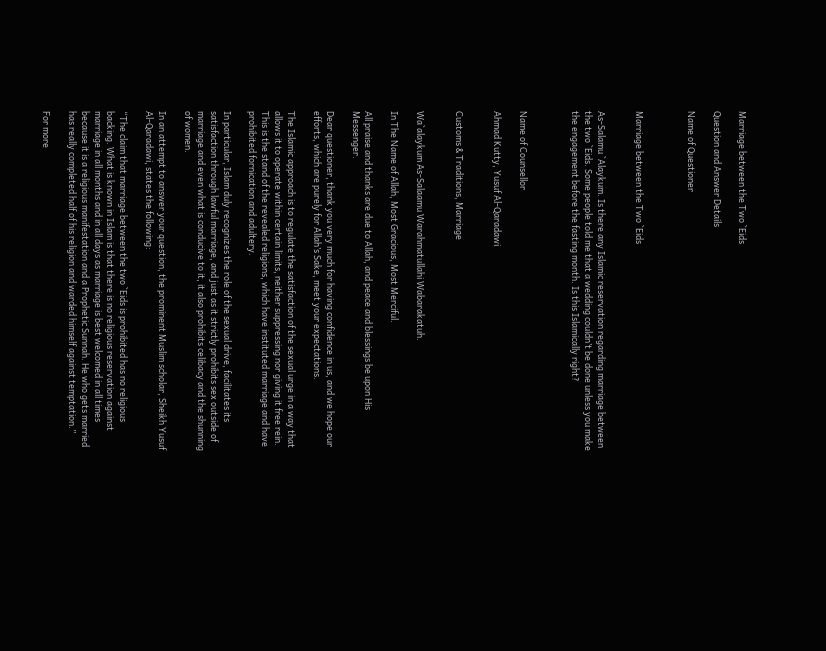Marriage between the Two `Eids

Question and Answer Details

Name of Questioner



Marriage between the Two `Eids


As-Salamu `Alaykum. Is there any Islamic reservation regarding marriage between the two `Eids. Some people told me that a wedding couldn’t be done unless you make the engagement before the fasting month. Is this Islamically right?



Name of Counsellor

Ahmad Kutty, Yusuf Al-Qaradawi


Customs & Traditions, Marriage


Wa`alaykum As-Salaamu Warahmatullahi Wabarakatuh.

In The Name of Allah, Most Gracious, Most Merciful.

All praise and thanks are due to Allah, and peace and blessings be upon His Messenger.

Dear questioner, thank you very much for having confidence in us, and we hope our efforts, which are purely for Allah’s Sake, meet your expectations.

The Islamic approach is to regulate the satisfaction of the sexual urge in a way that allows it to operate within certain limits, neither suppressing nor giving it free rein. This is the stand of the revealed religions, which have instituted marriage and have prohibited fornication and adultery.

In particular, Islam duly recognizes the role of the sexual drive, facilitates its satisfaction through lawful marriage, and just as it strictly prohibits sex outside of marriage and even what is conducive to it, it also prohibits celibacy and the shunning of women.

In an attempt to answer your question, the prominent Muslim scholar, Sheikh Yusuf Al-Qaradawi, states the following:

“The claim that marriage between the two `Eids is prohibited has no religious backing. What is known in Islam is that there is no religious reservation against marriage in all months and in all days as marriage is best welcomed in all times because it is a religious manifestation and a Prophetic Sunnah. He who gets married has really completed half of his religion and warded himself against temptation.”

For more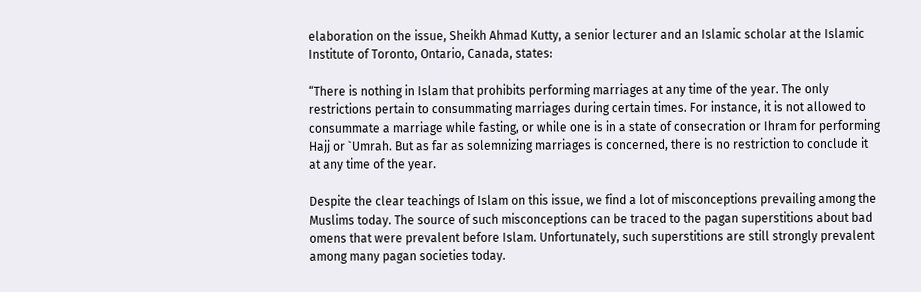elaboration on the issue, Sheikh Ahmad Kutty, a senior lecturer and an Islamic scholar at the Islamic Institute of Toronto, Ontario, Canada, states:

“There is nothing in Islam that prohibits performing marriages at any time of the year. The only restrictions pertain to consummating marriages during certain times. For instance, it is not allowed to consummate a marriage while fasting, or while one is in a state of consecration or Ihram for performing Hajj or `Umrah. But as far as solemnizing marriages is concerned, there is no restriction to conclude it at any time of the year.

Despite the clear teachings of Islam on this issue, we find a lot of misconceptions prevailing among the Muslims today. The source of such misconceptions can be traced to the pagan superstitions about bad omens that were prevalent before Islam. Unfortunately, such superstitions are still strongly prevalent among many pagan societies today.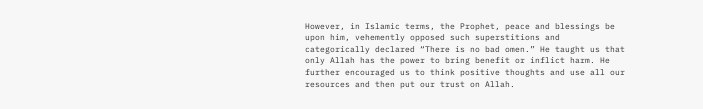However, in Islamic terms, the Prophet, peace and blessings be upon him, vehemently opposed such superstitions and categorically declared “There is no bad omen.” He taught us that only Allah has the power to bring benefit or inflict harm. He further encouraged us to think positive thoughts and use all our resources and then put our trust on Allah.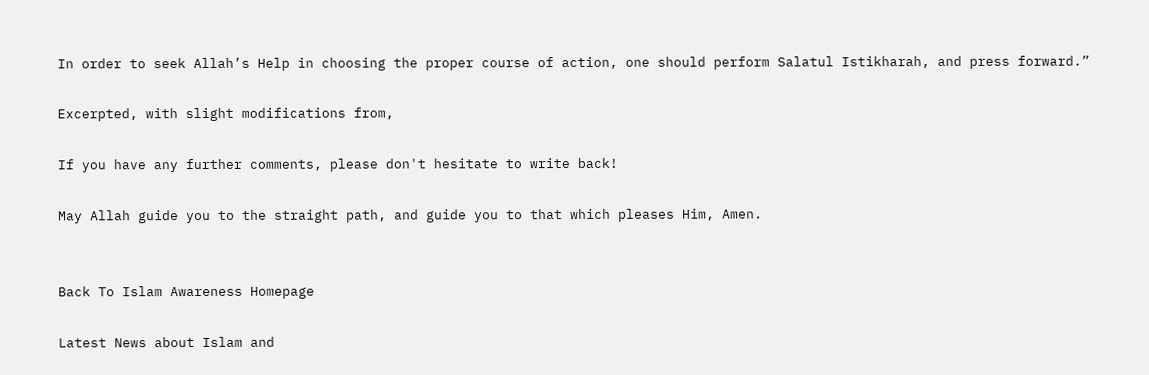In order to seek Allah’s Help in choosing the proper course of action, one should perform Salatul Istikharah, and press forward.”

Excerpted, with slight modifications from,

If you have any further comments, please don't hesitate to write back!

May Allah guide you to the straight path, and guide you to that which pleases Him, Amen.


Back To Islam Awareness Homepage

Latest News about Islam and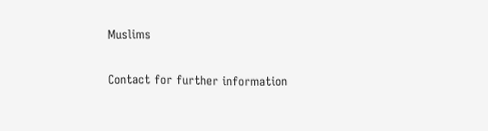Muslims

Contact for further information